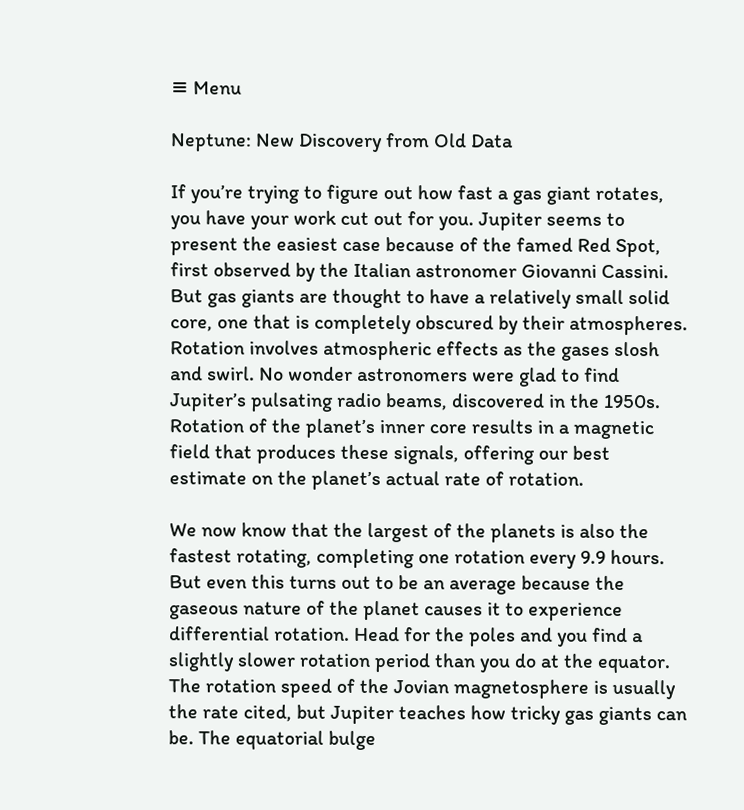≡ Menu

Neptune: New Discovery from Old Data

If you’re trying to figure out how fast a gas giant rotates, you have your work cut out for you. Jupiter seems to present the easiest case because of the famed Red Spot, first observed by the Italian astronomer Giovanni Cassini. But gas giants are thought to have a relatively small solid core, one that is completely obscured by their atmospheres. Rotation involves atmospheric effects as the gases slosh and swirl. No wonder astronomers were glad to find Jupiter’s pulsating radio beams, discovered in the 1950s. Rotation of the planet’s inner core results in a magnetic field that produces these signals, offering our best estimate on the planet’s actual rate of rotation.

We now know that the largest of the planets is also the fastest rotating, completing one rotation every 9.9 hours. But even this turns out to be an average because the gaseous nature of the planet causes it to experience differential rotation. Head for the poles and you find a slightly slower rotation period than you do at the equator. The rotation speed of the Jovian magnetosphere is usually the rate cited, but Jupiter teaches how tricky gas giants can be. The equatorial bulge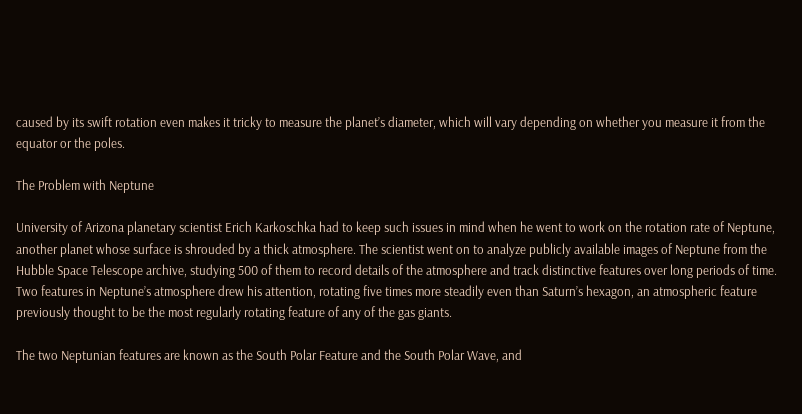caused by its swift rotation even makes it tricky to measure the planet’s diameter, which will vary depending on whether you measure it from the equator or the poles.

The Problem with Neptune

University of Arizona planetary scientist Erich Karkoschka had to keep such issues in mind when he went to work on the rotation rate of Neptune, another planet whose surface is shrouded by a thick atmosphere. The scientist went on to analyze publicly available images of Neptune from the Hubble Space Telescope archive, studying 500 of them to record details of the atmosphere and track distinctive features over long periods of time. Two features in Neptune’s atmosphere drew his attention, rotating five times more steadily even than Saturn’s hexagon, an atmospheric feature previously thought to be the most regularly rotating feature of any of the gas giants.

The two Neptunian features are known as the South Polar Feature and the South Polar Wave, and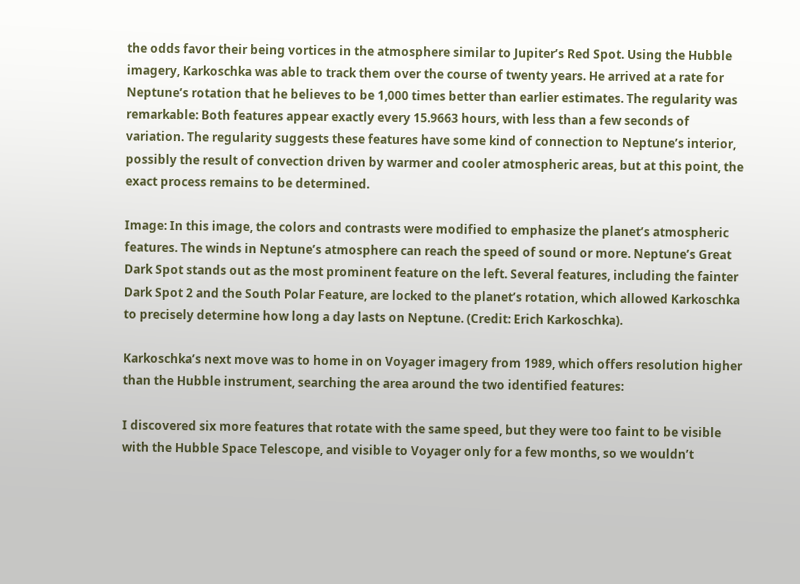the odds favor their being vortices in the atmosphere similar to Jupiter’s Red Spot. Using the Hubble imagery, Karkoschka was able to track them over the course of twenty years. He arrived at a rate for Neptune’s rotation that he believes to be 1,000 times better than earlier estimates. The regularity was remarkable: Both features appear exactly every 15.9663 hours, with less than a few seconds of variation. The regularity suggests these features have some kind of connection to Neptune’s interior, possibly the result of convection driven by warmer and cooler atmospheric areas, but at this point, the exact process remains to be determined.

Image: In this image, the colors and contrasts were modified to emphasize the planet’s atmospheric features. The winds in Neptune’s atmosphere can reach the speed of sound or more. Neptune’s Great Dark Spot stands out as the most prominent feature on the left. Several features, including the fainter Dark Spot 2 and the South Polar Feature, are locked to the planet’s rotation, which allowed Karkoschka to precisely determine how long a day lasts on Neptune. (Credit: Erich Karkoschka).

Karkoschka’s next move was to home in on Voyager imagery from 1989, which offers resolution higher than the Hubble instrument, searching the area around the two identified features:

I discovered six more features that rotate with the same speed, but they were too faint to be visible with the Hubble Space Telescope, and visible to Voyager only for a few months, so we wouldn’t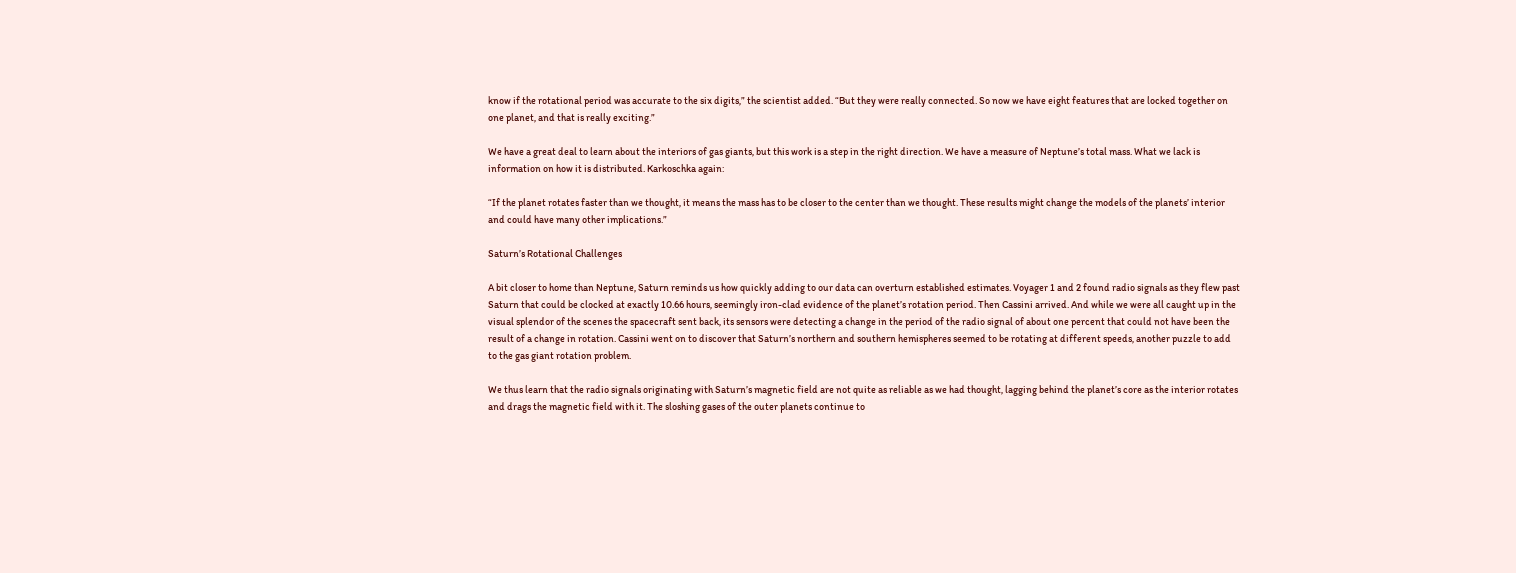know if the rotational period was accurate to the six digits,” the scientist added. “But they were really connected. So now we have eight features that are locked together on one planet, and that is really exciting.”

We have a great deal to learn about the interiors of gas giants, but this work is a step in the right direction. We have a measure of Neptune’s total mass. What we lack is information on how it is distributed. Karkoschka again:

“If the planet rotates faster than we thought, it means the mass has to be closer to the center than we thought. These results might change the models of the planets’ interior and could have many other implications.”

Saturn’s Rotational Challenges

A bit closer to home than Neptune, Saturn reminds us how quickly adding to our data can overturn established estimates. Voyager 1 and 2 found radio signals as they flew past Saturn that could be clocked at exactly 10.66 hours, seemingly iron-clad evidence of the planet’s rotation period. Then Cassini arrived. And while we were all caught up in the visual splendor of the scenes the spacecraft sent back, its sensors were detecting a change in the period of the radio signal of about one percent that could not have been the result of a change in rotation. Cassini went on to discover that Saturn’s northern and southern hemispheres seemed to be rotating at different speeds, another puzzle to add to the gas giant rotation problem.

We thus learn that the radio signals originating with Saturn’s magnetic field are not quite as reliable as we had thought, lagging behind the planet’s core as the interior rotates and drags the magnetic field with it. The sloshing gases of the outer planets continue to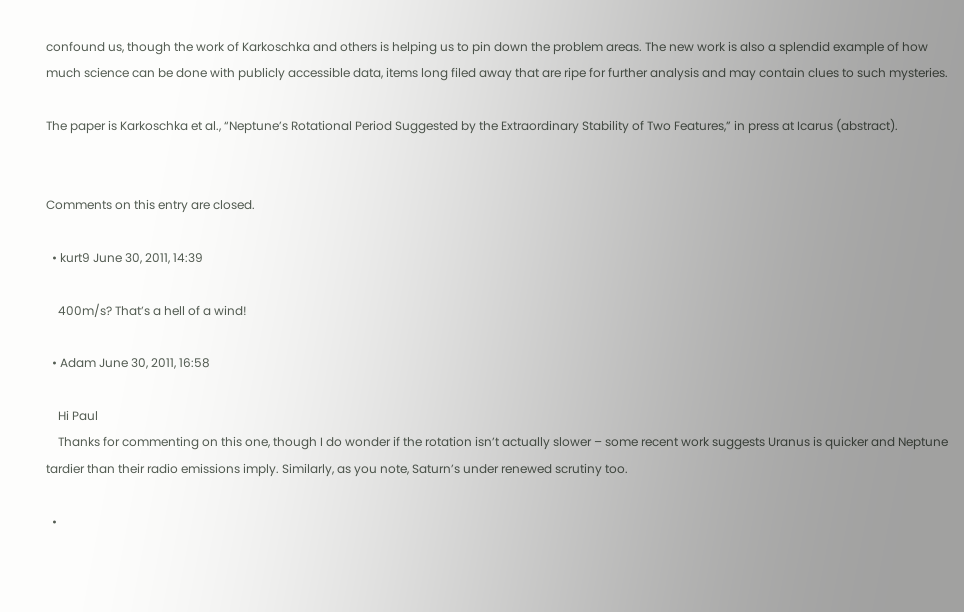confound us, though the work of Karkoschka and others is helping us to pin down the problem areas. The new work is also a splendid example of how much science can be done with publicly accessible data, items long filed away that are ripe for further analysis and may contain clues to such mysteries.

The paper is Karkoschka et al., “Neptune’s Rotational Period Suggested by the Extraordinary Stability of Two Features,” in press at Icarus (abstract).


Comments on this entry are closed.

  • kurt9 June 30, 2011, 14:39

    400m/s? That’s a hell of a wind!

  • Adam June 30, 2011, 16:58

    Hi Paul
    Thanks for commenting on this one, though I do wonder if the rotation isn’t actually slower – some recent work suggests Uranus is quicker and Neptune tardier than their radio emissions imply. Similarly, as you note, Saturn’s under renewed scrutiny too.

  •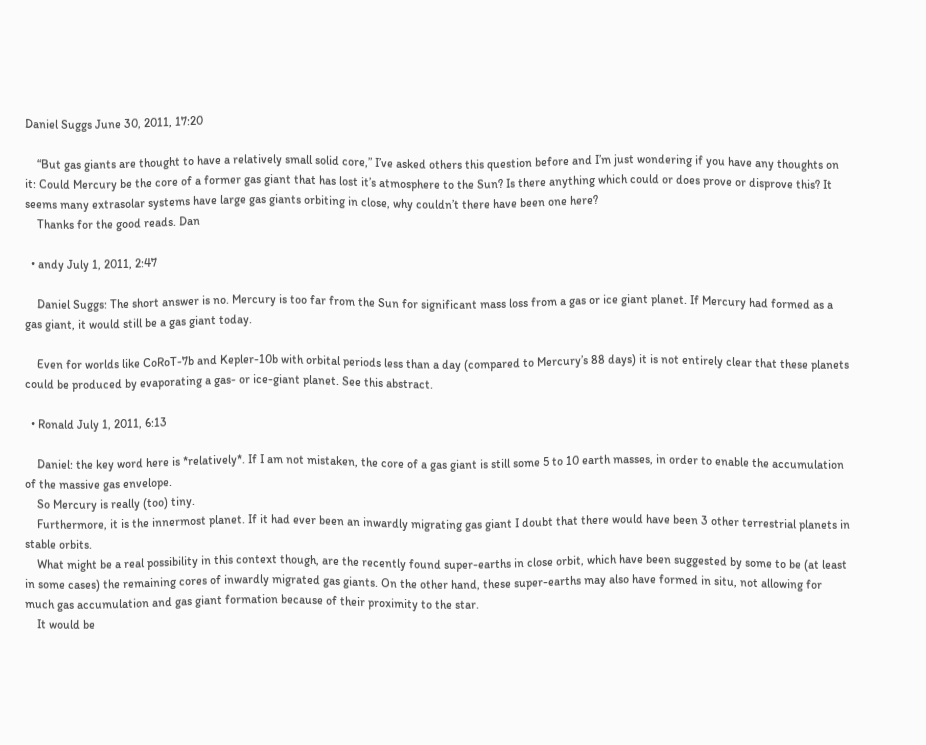Daniel Suggs June 30, 2011, 17:20

    “But gas giants are thought to have a relatively small solid core,” I’ve asked others this question before and I’m just wondering if you have any thoughts on it: Could Mercury be the core of a former gas giant that has lost it’s atmosphere to the Sun? Is there anything which could or does prove or disprove this? It seems many extrasolar systems have large gas giants orbiting in close, why couldn’t there have been one here?
    Thanks for the good reads. Dan

  • andy July 1, 2011, 2:47

    Daniel Suggs: The short answer is no. Mercury is too far from the Sun for significant mass loss from a gas or ice giant planet. If Mercury had formed as a gas giant, it would still be a gas giant today.

    Even for worlds like CoRoT-7b and Kepler-10b with orbital periods less than a day (compared to Mercury’s 88 days) it is not entirely clear that these planets could be produced by evaporating a gas- or ice-giant planet. See this abstract.

  • Ronald July 1, 2011, 6:13

    Daniel: the key word here is *relatively*. If I am not mistaken, the core of a gas giant is still some 5 to 10 earth masses, in order to enable the accumulation of the massive gas envelope.
    So Mercury is really (too) tiny.
    Furthermore, it is the innermost planet. If it had ever been an inwardly migrating gas giant I doubt that there would have been 3 other terrestrial planets in stable orbits.
    What might be a real possibility in this context though, are the recently found super-earths in close orbit, which have been suggested by some to be (at least in some cases) the remaining cores of inwardly migrated gas giants. On the other hand, these super-earths may also have formed in situ, not allowing for much gas accumulation and gas giant formation because of their proximity to the star.
    It would be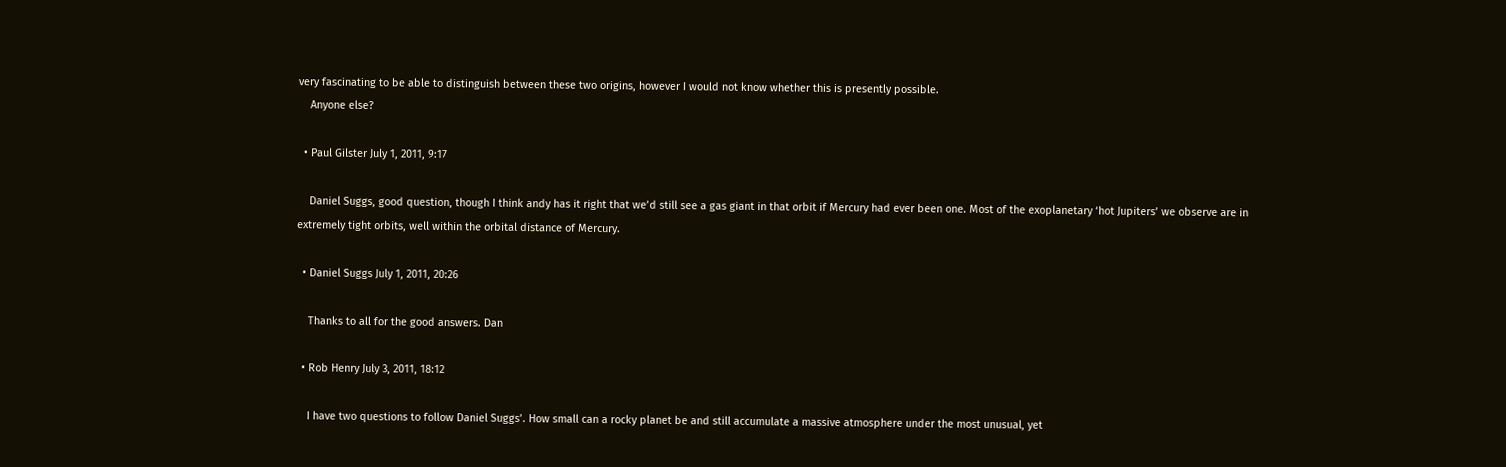very fascinating to be able to distinguish between these two origins, however I would not know whether this is presently possible.
    Anyone else?

  • Paul Gilster July 1, 2011, 9:17

    Daniel Suggs, good question, though I think andy has it right that we’d still see a gas giant in that orbit if Mercury had ever been one. Most of the exoplanetary ‘hot Jupiters’ we observe are in extremely tight orbits, well within the orbital distance of Mercury.

  • Daniel Suggs July 1, 2011, 20:26

    Thanks to all for the good answers. Dan

  • Rob Henry July 3, 2011, 18:12

    I have two questions to follow Daniel Suggs’. How small can a rocky planet be and still accumulate a massive atmosphere under the most unusual, yet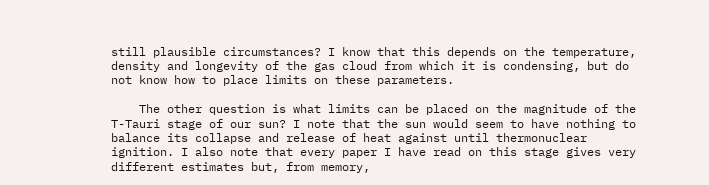still plausible circumstances? I know that this depends on the temperature, density and longevity of the gas cloud from which it is condensing, but do not know how to place limits on these parameters.

    The other question is what limits can be placed on the magnitude of the T-Tauri stage of our sun? I note that the sun would seem to have nothing to balance its collapse and release of heat against until thermonuclear ignition. I also note that every paper I have read on this stage gives very different estimates but, from memory,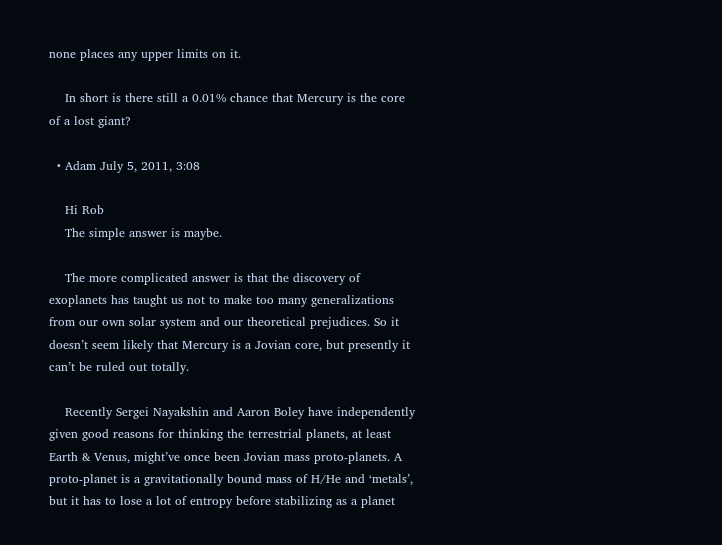none places any upper limits on it.

    In short is there still a 0.01% chance that Mercury is the core of a lost giant?

  • Adam July 5, 2011, 3:08

    Hi Rob
    The simple answer is maybe.

    The more complicated answer is that the discovery of exoplanets has taught us not to make too many generalizations from our own solar system and our theoretical prejudices. So it doesn’t seem likely that Mercury is a Jovian core, but presently it can’t be ruled out totally.

    Recently Sergei Nayakshin and Aaron Boley have independently given good reasons for thinking the terrestrial planets, at least Earth & Venus, might’ve once been Jovian mass proto-planets. A proto-planet is a gravitationally bound mass of H/He and ‘metals’, but it has to lose a lot of entropy before stabilizing as a planet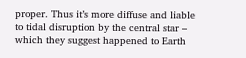proper. Thus it’s more diffuse and liable to tidal disruption by the central star – which they suggest happened to Earth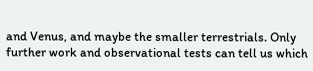and Venus, and maybe the smaller terrestrials. Only further work and observational tests can tell us which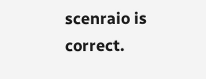scenraio is correct.